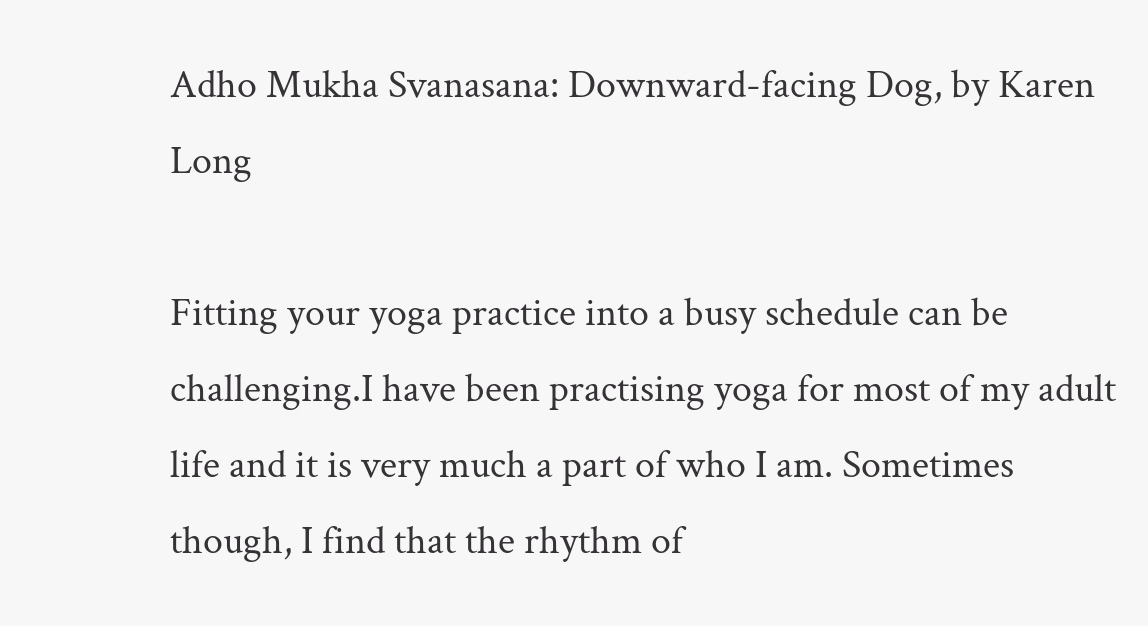Adho Mukha Svanasana: Downward-facing Dog, by Karen Long

Fitting your yoga practice into a busy schedule can be challenging.I have been practising yoga for most of my adult life and it is very much a part of who I am. Sometimes though, I find that the rhythm of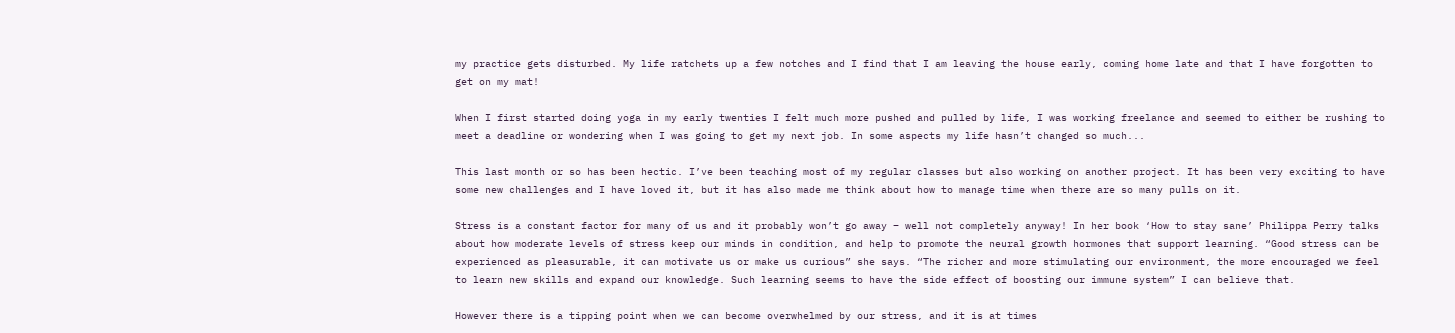my practice gets disturbed. My life ratchets up a few notches and I find that I am leaving the house early, coming home late and that I have forgotten to get on my mat!

When I first started doing yoga in my early twenties I felt much more pushed and pulled by life, I was working freelance and seemed to either be rushing to meet a deadline or wondering when I was going to get my next job. In some aspects my life hasn’t changed so much...

This last month or so has been hectic. I’ve been teaching most of my regular classes but also working on another project. It has been very exciting to have some new challenges and I have loved it, but it has also made me think about how to manage time when there are so many pulls on it.

Stress is a constant factor for many of us and it probably won’t go away – well not completely anyway! In her book ‘How to stay sane’ Philippa Perry talks about how moderate levels of stress keep our minds in condition, and help to promote the neural growth hormones that support learning. “Good stress can be experienced as pleasurable, it can motivate us or make us curious” she says. “The richer and more stimulating our environment, the more encouraged we feel to learn new skills and expand our knowledge. Such learning seems to have the side effect of boosting our immune system” I can believe that.

However there is a tipping point when we can become overwhelmed by our stress, and it is at times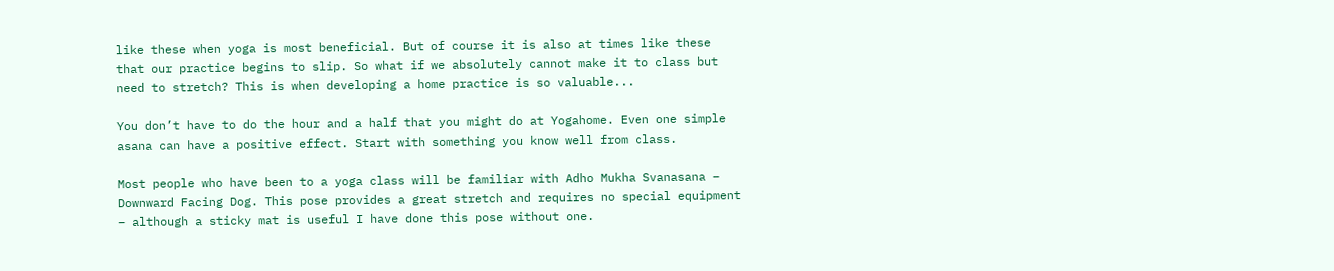like these when yoga is most beneficial. But of course it is also at times like these that our practice begins to slip. So what if we absolutely cannot make it to class but need to stretch? This is when developing a home practice is so valuable...

You don’t have to do the hour and a half that you might do at Yogahome. Even one simple asana can have a positive effect. Start with something you know well from class.

Most people who have been to a yoga class will be familiar with Adho Mukha Svanasana – Downward Facing Dog. This pose provides a great stretch and requires no special equipment – although a sticky mat is useful I have done this pose without one.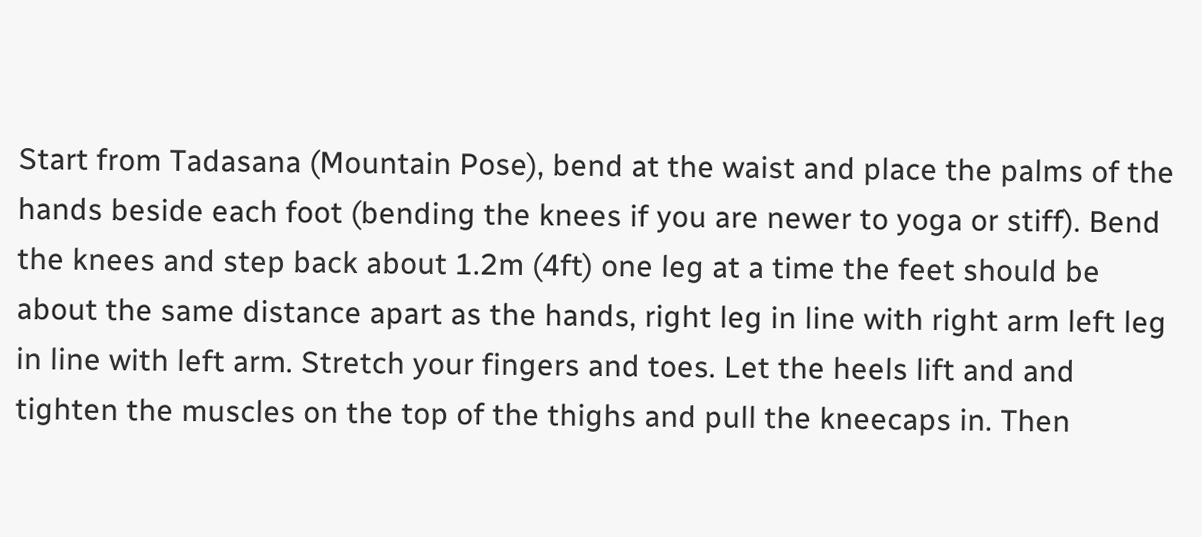Start from Tadasana (Mountain Pose), bend at the waist and place the palms of the hands beside each foot (bending the knees if you are newer to yoga or stiff). Bend the knees and step back about 1.2m (4ft) one leg at a time the feet should be about the same distance apart as the hands, right leg in line with right arm left leg in line with left arm. Stretch your fingers and toes. Let the heels lift and and tighten the muscles on the top of the thighs and pull the kneecaps in. Then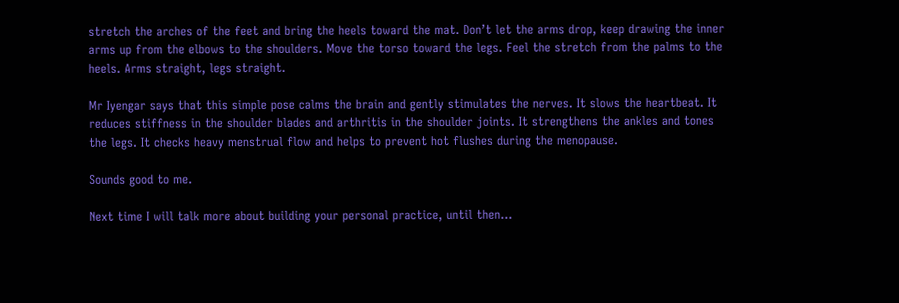stretch the arches of the feet and bring the heels toward the mat. Don’t let the arms drop, keep drawing the inner arms up from the elbows to the shoulders. Move the torso toward the legs. Feel the stretch from the palms to the heels. Arms straight, legs straight.

Mr Iyengar says that this simple pose calms the brain and gently stimulates the nerves. It slows the heartbeat. It reduces stiffness in the shoulder blades and arthritis in the shoulder joints. It strengthens the ankles and tones the legs. It checks heavy menstrual flow and helps to prevent hot flushes during the menopause.

Sounds good to me.

Next time I will talk more about building your personal practice, until then...